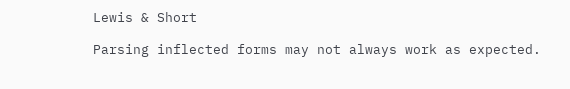Lewis & Short

Parsing inflected forms may not always work as expected.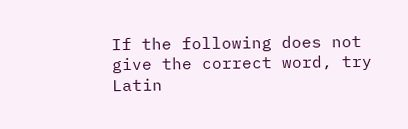If the following does not give the correct word, try Latin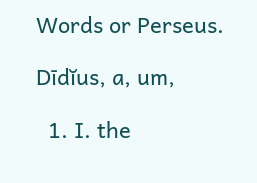Words or Perseus.

Dīdĭus, a, um,

  1. I. the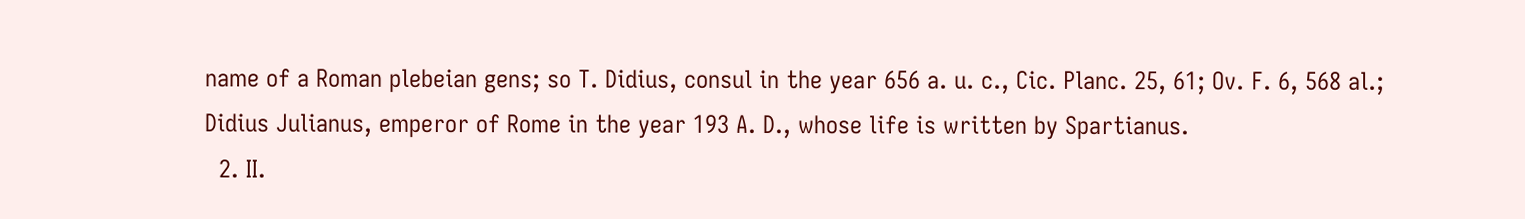name of a Roman plebeian gens; so T. Didius, consul in the year 656 a. u. c., Cic. Planc. 25, 61; Ov. F. 6, 568 al.; Didius Julianus, emperor of Rome in the year 193 A. D., whose life is written by Spartianus.
  2. II.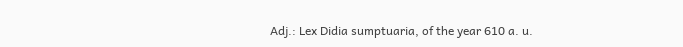Adj.: Lex Didia sumptuaria, of the year 610 a. u.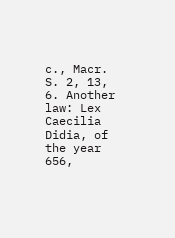c., Macr. S. 2, 13, 6. Another law: Lex Caecilia Didia, of the year 656,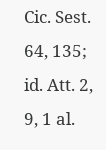Cic. Sest. 64, 135; id. Att. 2, 9, 1 al.